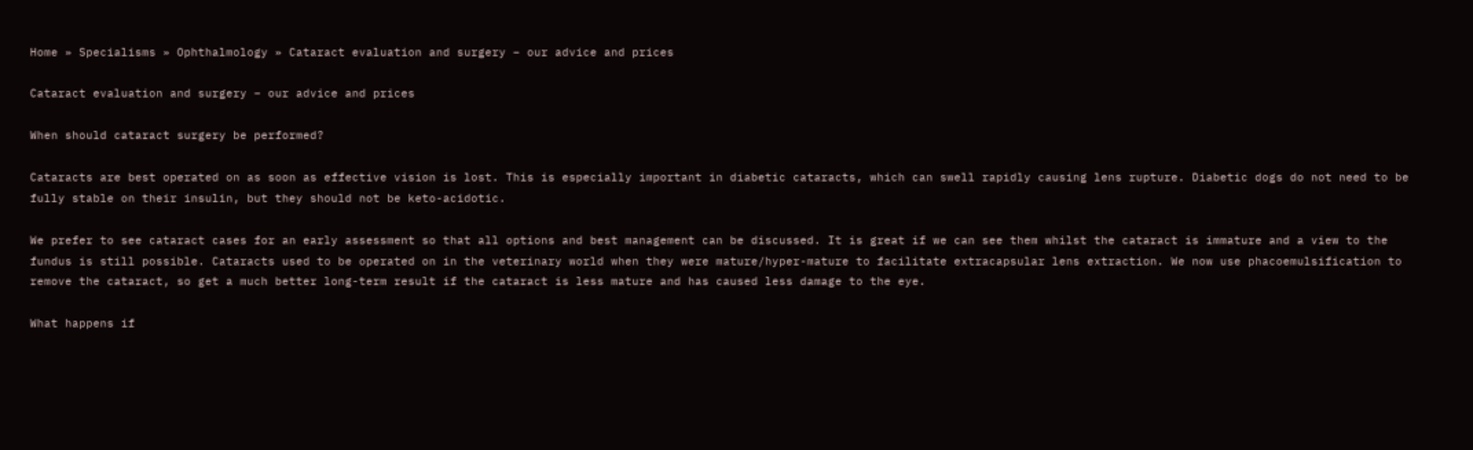Home » Specialisms » Ophthalmology » Cataract evaluation and surgery – our advice and prices

Cataract evaluation and surgery – our advice and prices

When should cataract surgery be performed?

Cataracts are best operated on as soon as effective vision is lost. This is especially important in diabetic cataracts, which can swell rapidly causing lens rupture. Diabetic dogs do not need to be fully stable on their insulin, but they should not be keto-acidotic.

We prefer to see cataract cases for an early assessment so that all options and best management can be discussed. It is great if we can see them whilst the cataract is immature and a view to the fundus is still possible. Cataracts used to be operated on in the veterinary world when they were mature/hyper-mature to facilitate extracapsular lens extraction. We now use phacoemulsification to remove the cataract, so get a much better long-term result if the cataract is less mature and has caused less damage to the eye.

What happens if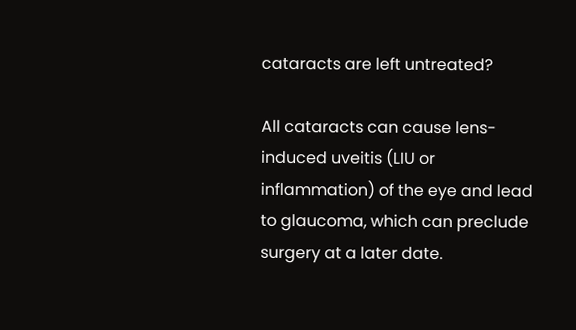cataracts are left untreated?

All cataracts can cause lens-induced uveitis (LIU or inflammation) of the eye and lead to glaucoma, which can preclude surgery at a later date.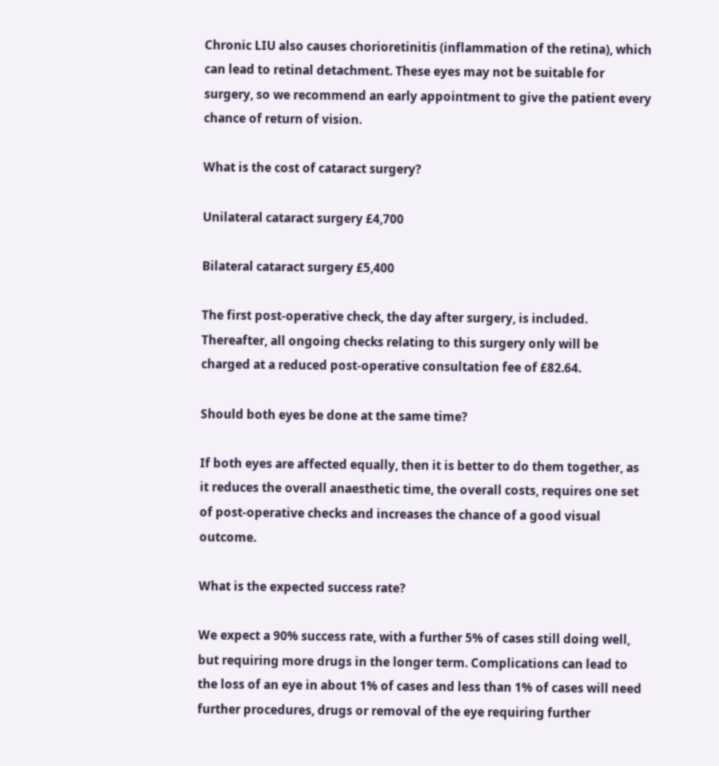Chronic LIU also causes chorioretinitis (inflammation of the retina), which can lead to retinal detachment. These eyes may not be suitable for surgery, so we recommend an early appointment to give the patient every chance of return of vision.

What is the cost of cataract surgery?

Unilateral cataract surgery £4,700

Bilateral cataract surgery £5,400

The first post-operative check, the day after surgery, is included. Thereafter, all ongoing checks relating to this surgery only will be charged at a reduced post-operative consultation fee of £82.64.

Should both eyes be done at the same time?

If both eyes are affected equally, then it is better to do them together, as it reduces the overall anaesthetic time, the overall costs, requires one set of post-operative checks and increases the chance of a good visual outcome.

What is the expected success rate?

We expect a 90% success rate, with a further 5% of cases still doing well, but requiring more drugs in the longer term. Complications can lead to the loss of an eye in about 1% of cases and less than 1% of cases will need further procedures, drugs or removal of the eye requiring further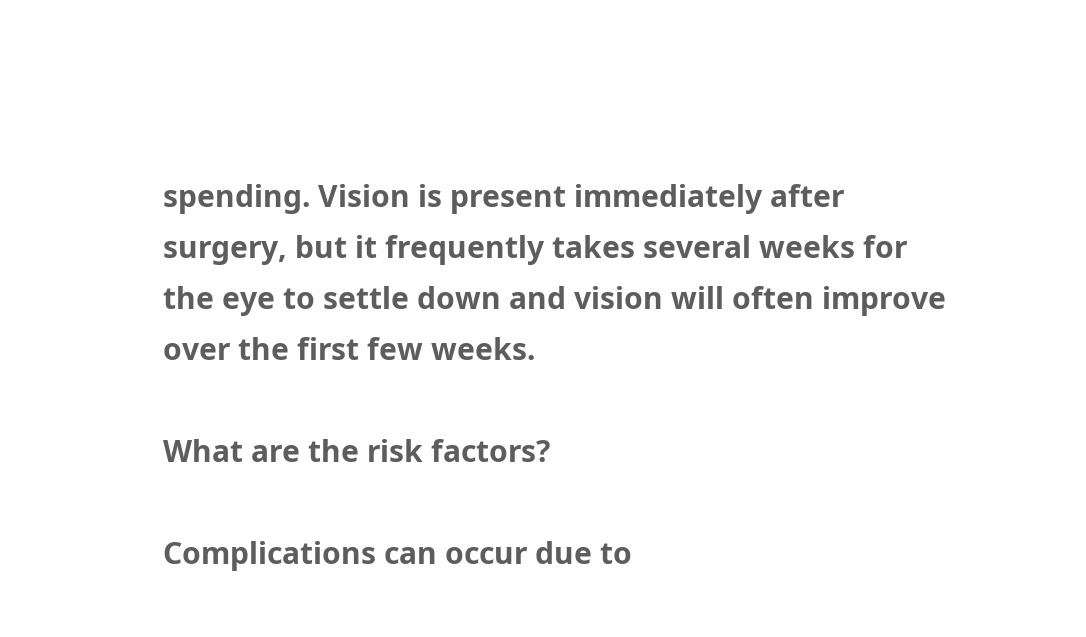spending. Vision is present immediately after surgery, but it frequently takes several weeks for the eye to settle down and vision will often improve over the first few weeks.

What are the risk factors?

Complications can occur due to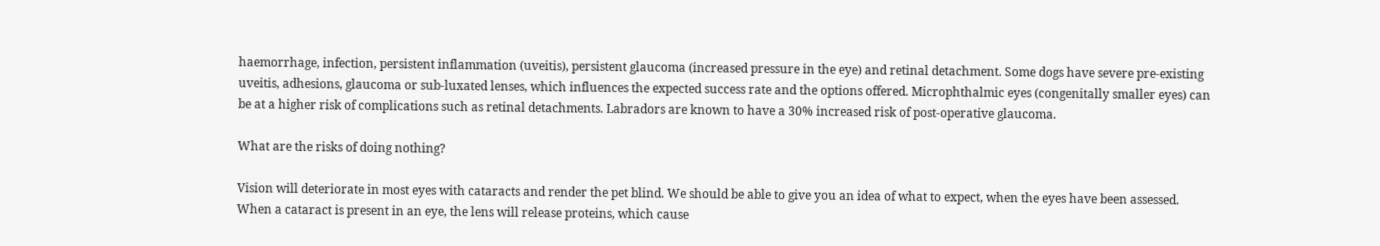haemorrhage, infection, persistent inflammation (uveitis), persistent glaucoma (increased pressure in the eye) and retinal detachment. Some dogs have severe pre-existing uveitis, adhesions, glaucoma or sub-luxated lenses, which influences the expected success rate and the options offered. Microphthalmic eyes (congenitally smaller eyes) can be at a higher risk of complications such as retinal detachments. Labradors are known to have a 30% increased risk of post-operative glaucoma.

What are the risks of doing nothing?

Vision will deteriorate in most eyes with cataracts and render the pet blind. We should be able to give you an idea of what to expect, when the eyes have been assessed. When a cataract is present in an eye, the lens will release proteins, which cause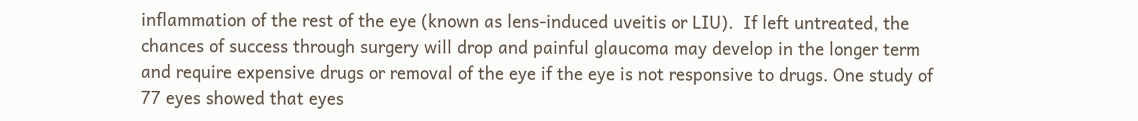inflammation of the rest of the eye (known as lens-induced uveitis or LIU).  If left untreated, the chances of success through surgery will drop and painful glaucoma may develop in the longer term and require expensive drugs or removal of the eye if the eye is not responsive to drugs. One study of 77 eyes showed that eyes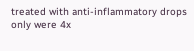treated with anti-inflammatory drops only were 4x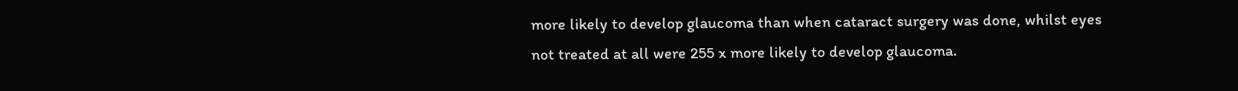more likely to develop glaucoma than when cataract surgery was done, whilst eyes not treated at all were 255 x more likely to develop glaucoma.